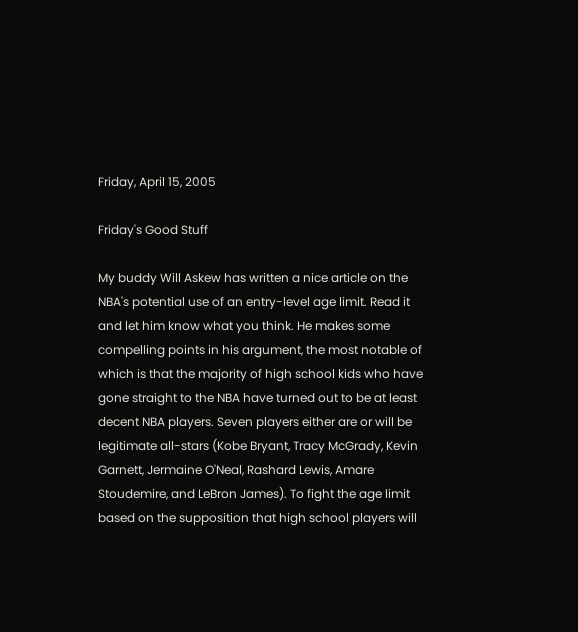Friday, April 15, 2005

Friday's Good Stuff

My buddy Will Askew has written a nice article on the NBA's potential use of an entry-level age limit. Read it and let him know what you think. He makes some compelling points in his argument, the most notable of which is that the majority of high school kids who have gone straight to the NBA have turned out to be at least decent NBA players. Seven players either are or will be legitimate all-stars (Kobe Bryant, Tracy McGrady, Kevin Garnett, Jermaine O'Neal, Rashard Lewis, Amare Stoudemire, and LeBron James). To fight the age limit based on the supposition that high school players will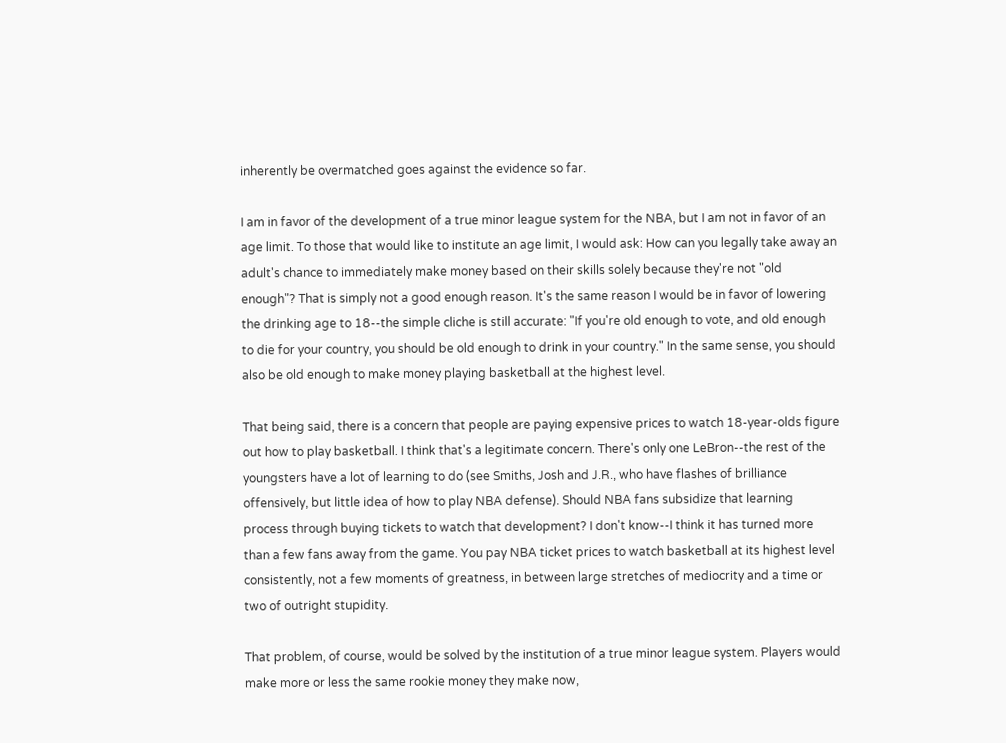inherently be overmatched goes against the evidence so far.

I am in favor of the development of a true minor league system for the NBA, but I am not in favor of an age limit. To those that would like to institute an age limit, I would ask: How can you legally take away an adult's chance to immediately make money based on their skills solely because they're not "old enough"? That is simply not a good enough reason. It's the same reason I would be in favor of lowering the drinking age to 18--the simple cliche is still accurate: "If you're old enough to vote, and old enough to die for your country, you should be old enough to drink in your country." In the same sense, you should also be old enough to make money playing basketball at the highest level.

That being said, there is a concern that people are paying expensive prices to watch 18-year-olds figure out how to play basketball. I think that's a legitimate concern. There's only one LeBron--the rest of the youngsters have a lot of learning to do (see Smiths, Josh and J.R., who have flashes of brilliance offensively, but little idea of how to play NBA defense). Should NBA fans subsidize that learning process through buying tickets to watch that development? I don't know--I think it has turned more than a few fans away from the game. You pay NBA ticket prices to watch basketball at its highest level consistently, not a few moments of greatness, in between large stretches of mediocrity and a time or two of outright stupidity.

That problem, of course, would be solved by the institution of a true minor league system. Players would make more or less the same rookie money they make now,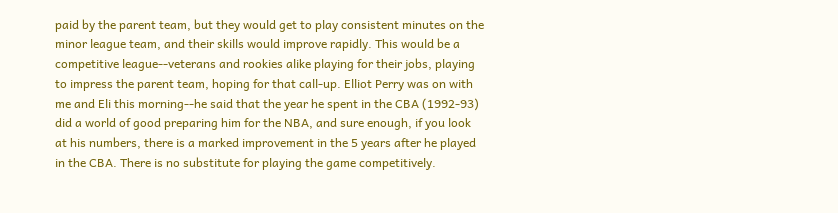paid by the parent team, but they would get to play consistent minutes on the minor league team, and their skills would improve rapidly. This would be a competitive league--veterans and rookies alike playing for their jobs, playing to impress the parent team, hoping for that call-up. Elliot Perry was on with me and Eli this morning--he said that the year he spent in the CBA (1992-93) did a world of good preparing him for the NBA, and sure enough, if you look at his numbers, there is a marked improvement in the 5 years after he played in the CBA. There is no substitute for playing the game competitively.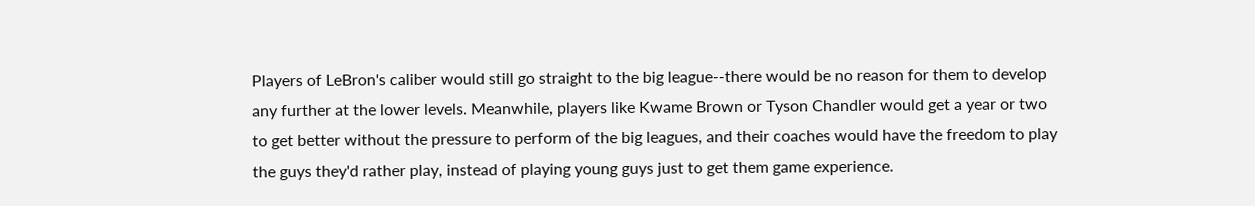Players of LeBron's caliber would still go straight to the big league--there would be no reason for them to develop any further at the lower levels. Meanwhile, players like Kwame Brown or Tyson Chandler would get a year or two to get better without the pressure to perform of the big leagues, and their coaches would have the freedom to play the guys they'd rather play, instead of playing young guys just to get them game experience.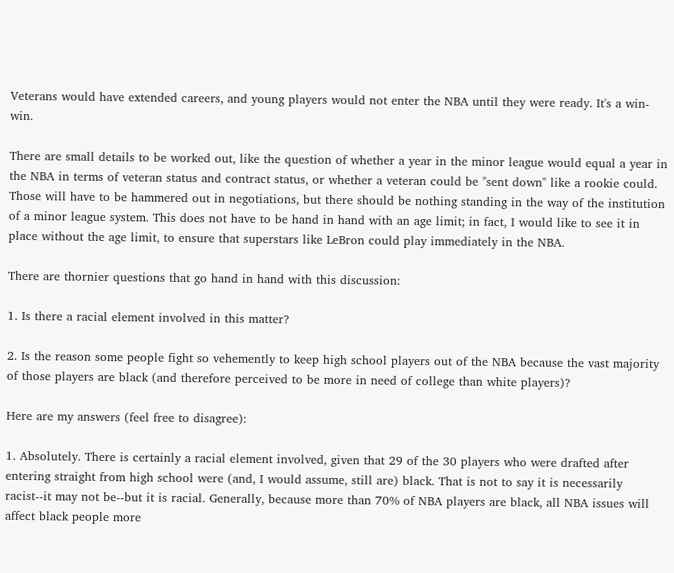Veterans would have extended careers, and young players would not enter the NBA until they were ready. It's a win-win.

There are small details to be worked out, like the question of whether a year in the minor league would equal a year in the NBA in terms of veteran status and contract status, or whether a veteran could be "sent down" like a rookie could. Those will have to be hammered out in negotiations, but there should be nothing standing in the way of the institution of a minor league system. This does not have to be hand in hand with an age limit; in fact, I would like to see it in place without the age limit, to ensure that superstars like LeBron could play immediately in the NBA.

There are thornier questions that go hand in hand with this discussion:

1. Is there a racial element involved in this matter?

2. Is the reason some people fight so vehemently to keep high school players out of the NBA because the vast majority of those players are black (and therefore perceived to be more in need of college than white players)?

Here are my answers (feel free to disagree):

1. Absolutely. There is certainly a racial element involved, given that 29 of the 30 players who were drafted after entering straight from high school were (and, I would assume, still are) black. That is not to say it is necessarily racist--it may not be--but it is racial. Generally, because more than 70% of NBA players are black, all NBA issues will affect black people more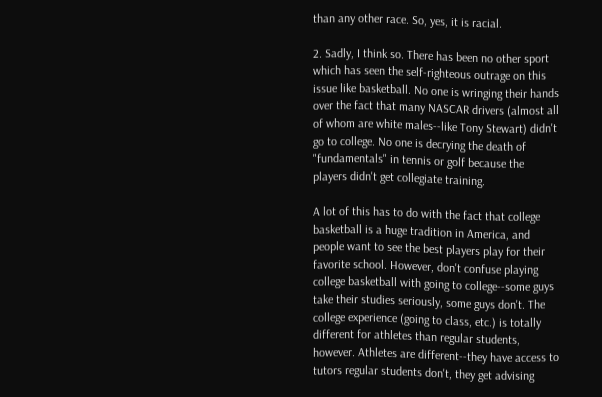than any other race. So, yes, it is racial.

2. Sadly, I think so. There has been no other sport which has seen the self-righteous outrage on this issue like basketball. No one is wringing their hands over the fact that many NASCAR drivers (almost all of whom are white males--like Tony Stewart) didn't go to college. No one is decrying the death of "fundamentals" in tennis or golf because the players didn't get collegiate training.

A lot of this has to do with the fact that college basketball is a huge tradition in America, and people want to see the best players play for their favorite school. However, don't confuse playing college basketball with going to college--some guys take their studies seriously, some guys don't. The college experience (going to class, etc.) is totally different for athletes than regular students, however. Athletes are different--they have access to tutors regular students don't, they get advising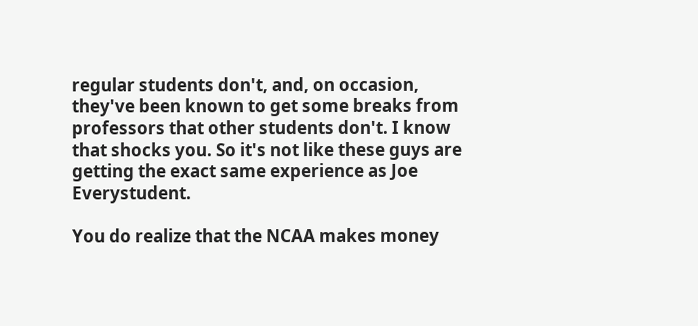regular students don't, and, on occasion, they've been known to get some breaks from professors that other students don't. I know that shocks you. So it's not like these guys are getting the exact same experience as Joe Everystudent.

You do realize that the NCAA makes money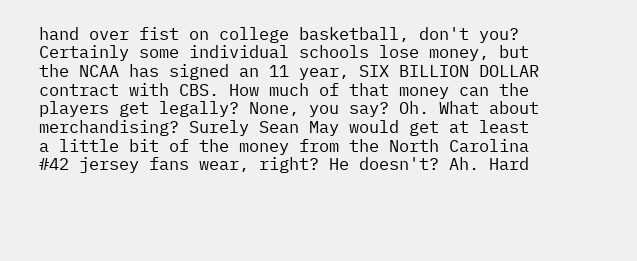hand over fist on college basketball, don't you? Certainly some individual schools lose money, but the NCAA has signed an 11 year, SIX BILLION DOLLAR contract with CBS. How much of that money can the players get legally? None, you say? Oh. What about merchandising? Surely Sean May would get at least a little bit of the money from the North Carolina #42 jersey fans wear, right? He doesn't? Ah. Hard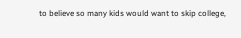to believe so many kids would want to skip college,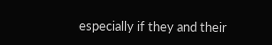especially if they and their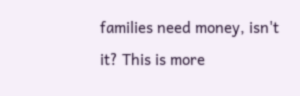families need money, isn't it? This is more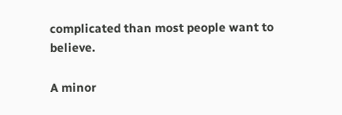complicated than most people want to believe.

A minor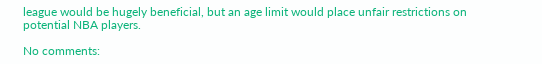league would be hugely beneficial, but an age limit would place unfair restrictions on potential NBA players.

No comments: